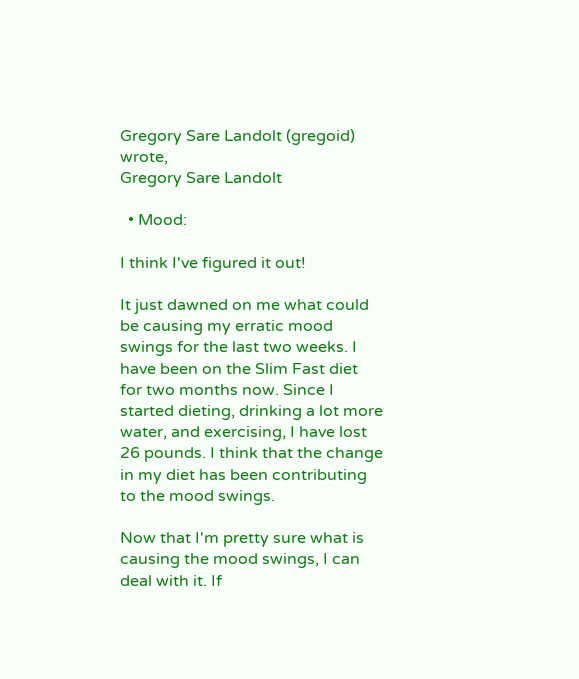Gregory Sare Landolt (gregoid) wrote,
Gregory Sare Landolt

  • Mood:

I think I've figured it out!

It just dawned on me what could be causing my erratic mood swings for the last two weeks. I have been on the Slim Fast diet for two months now. Since I started dieting, drinking a lot more water, and exercising, I have lost 26 pounds. I think that the change in my diet has been contributing to the mood swings.

Now that I'm pretty sure what is causing the mood swings, I can deal with it. If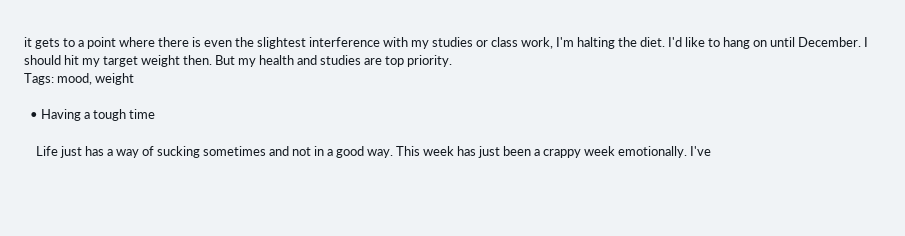it gets to a point where there is even the slightest interference with my studies or class work, I'm halting the diet. I'd like to hang on until December. I should hit my target weight then. But my health and studies are top priority.
Tags: mood, weight

  • Having a tough time

    Life just has a way of sucking sometimes and not in a good way. This week has just been a crappy week emotionally. I've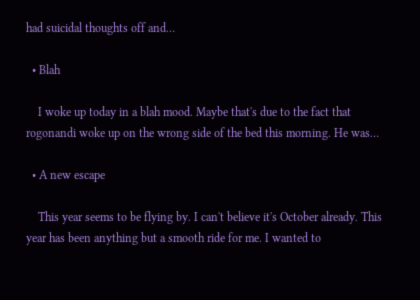had suicidal thoughts off and…

  • Blah

    I woke up today in a blah mood. Maybe that's due to the fact that rogonandi woke up on the wrong side of the bed this morning. He was…

  • A new escape

    This year seems to be flying by. I can't believe it's October already. This year has been anything but a smooth ride for me. I wanted to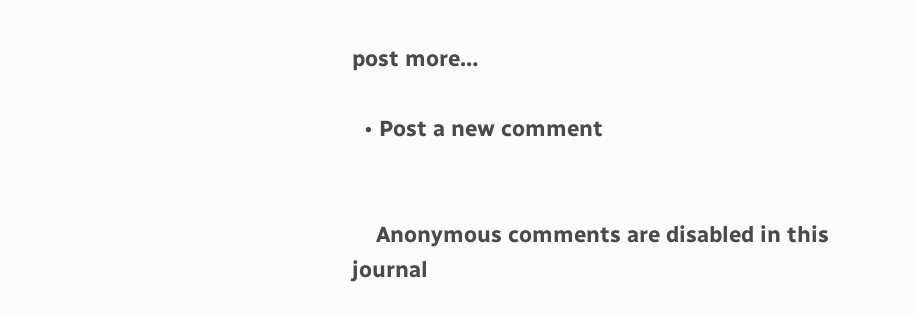post more…

  • Post a new comment


    Anonymous comments are disabled in this journal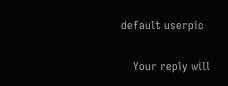default userpic

    Your reply will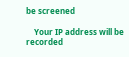be screened

    Your IP address will be recorded